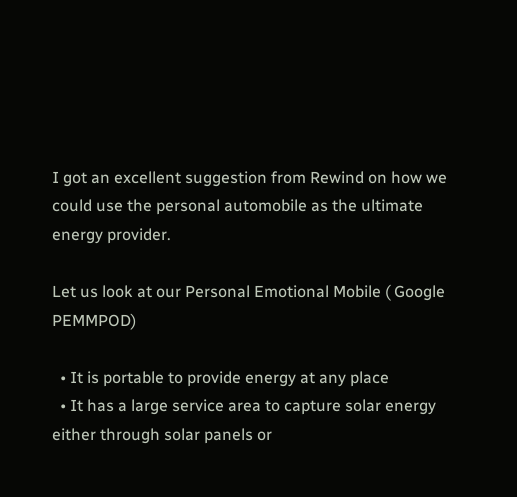I got an excellent suggestion from Rewind on how we could use the personal automobile as the ultimate energy provider.

Let us look at our Personal Emotional Mobile ( Google PEMMPOD)

  • It is portable to provide energy at any place
  • It has a large service area to capture solar energy either through solar panels or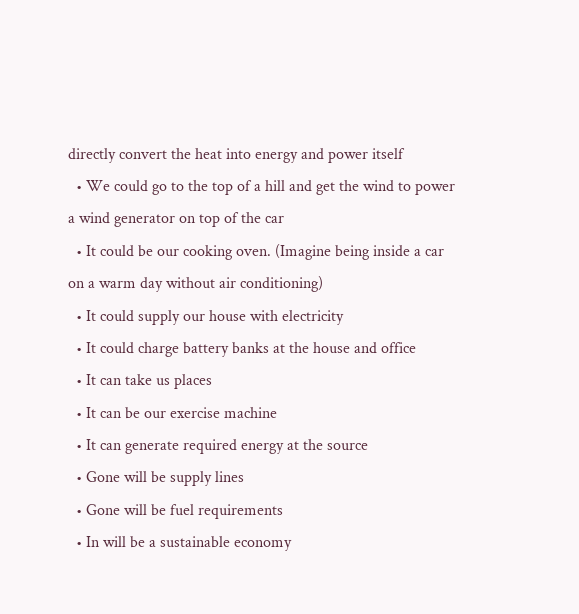directly convert the heat into energy and power itself
  • We could go to the top of a hill and get the wind to power a wind generator on top of the car
  • It could be our cooking oven. (Imagine being inside a car on a warm day without air conditioning)
  • It could supply our house with electricity
  • It could charge battery banks at the house and office
  • It can take us places
  • It can be our exercise machine
  • It can generate required energy at the source
  • Gone will be supply lines
  • Gone will be fuel requirements
  • In will be a sustainable economy